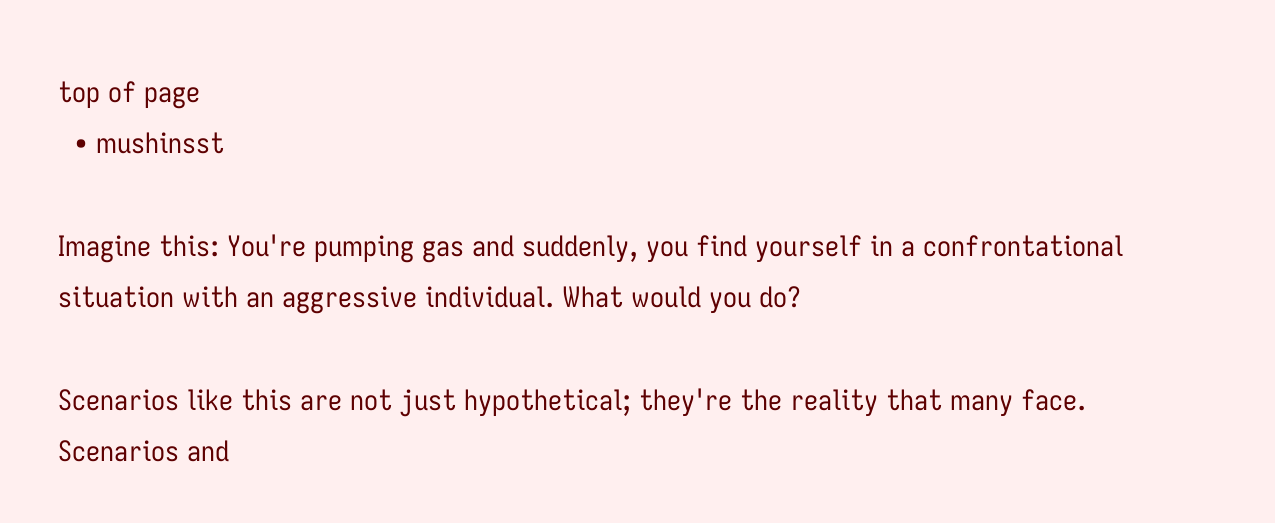top of page
  • mushinsst

Imagine this: You're pumping gas and suddenly, you find yourself in a confrontational situation with an aggressive individual. What would you do?

Scenarios like this are not just hypothetical; they're the reality that many face. Scenarios and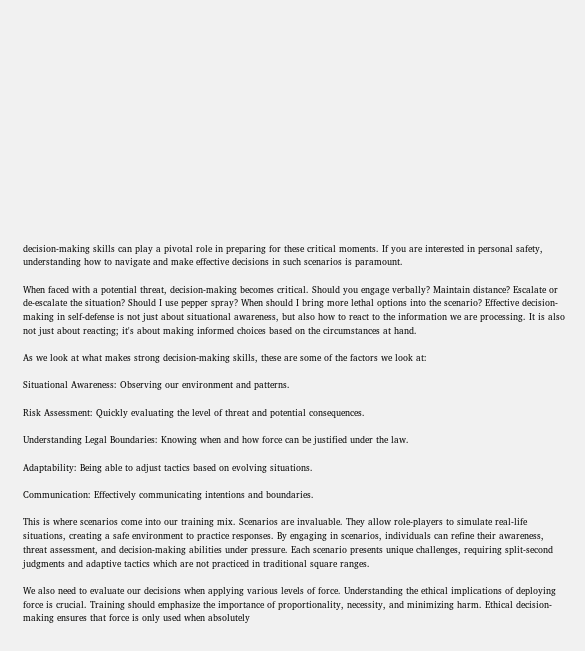decision-making skills can play a pivotal role in preparing for these critical moments. If you are interested in personal safety, understanding how to navigate and make effective decisions in such scenarios is paramount.

When faced with a potential threat, decision-making becomes critical. Should you engage verbally? Maintain distance? Escalate or de-escalate the situation? Should I use pepper spray? When should I bring more lethal options into the scenario? Effective decision-making in self-defense is not just about situational awareness, but also how to react to the information we are processing. It is also not just about reacting; it's about making informed choices based on the circumstances at hand.

As we look at what makes strong decision-making skills, these are some of the factors we look at:

Situational Awareness: Observing our environment and patterns.

Risk Assessment: Quickly evaluating the level of threat and potential consequences.

Understanding Legal Boundaries: Knowing when and how force can be justified under the law.

Adaptability: Being able to adjust tactics based on evolving situations.

Communication: Effectively communicating intentions and boundaries.

This is where scenarios come into our training mix. Scenarios are invaluable. They allow role-players to simulate real-life situations, creating a safe environment to practice responses. By engaging in scenarios, individuals can refine their awareness, threat assessment, and decision-making abilities under pressure. Each scenario presents unique challenges, requiring split-second judgments and adaptive tactics which are not practiced in traditional square ranges.

We also need to evaluate our decisions when applying various levels of force. Understanding the ethical implications of deploying force is crucial. Training should emphasize the importance of proportionality, necessity, and minimizing harm. Ethical decision-making ensures that force is only used when absolutely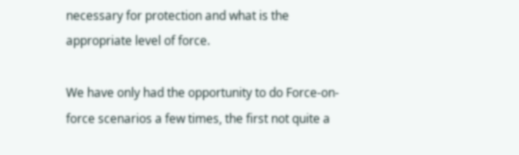necessary for protection and what is the appropriate level of force.

We have only had the opportunity to do Force-on-force scenarios a few times, the first not quite a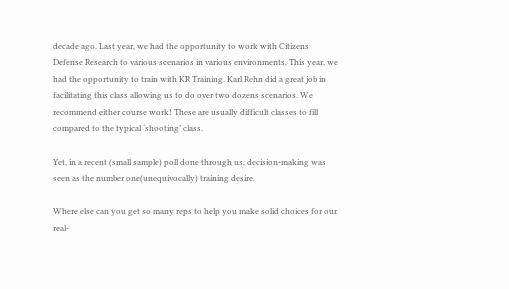decade ago. Last year, we had the opportunity to work with Citizens Defense Research to various scenarios in various environments. This year, we had the opportunity to train with KR Training. Karl Rehn did a great job in facilitating this class allowing us to do over two dozens scenarios. We recommend either course work! These are usually difficult classes to fill compared to the typical ‘shooting’ class.

Yet, in a recent (small sample) poll done through us, decision-making was seen as the number one(unequivocally) training desire.

Where else can you get so many reps to help you make solid choices for our real-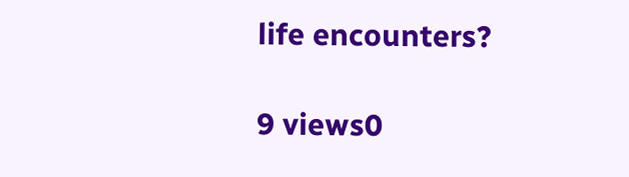life encounters?

9 views0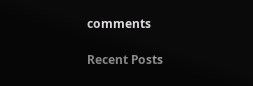comments

Recent Posts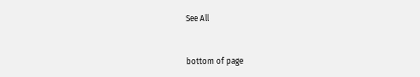See All


bottom of page